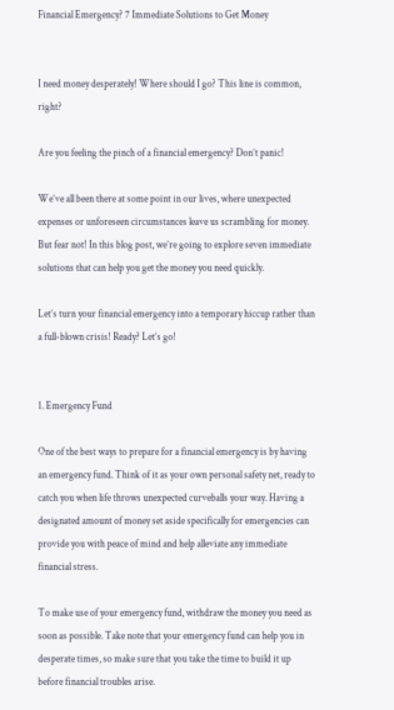Financial Emergency? 7 Immediate Solutions to Get Money


I need money desperately! Where should I go? This line is common, right?

Are you feeling the pinch of a financial emergency? Don’t panic!

We’ve all been there at some point in our lives, where unexpected expenses or unforeseen circumstances leave us scrambling for money. But fear not! In this blog post, we’re going to explore seven immediate solutions that can help you get the money you need quickly.

Let’s turn your financial emergency into a temporary hiccup rather than a full-blown crisis! Ready? Let’s go!


1. Emergency Fund

One of the best ways to prepare for a financial emergency is by having an emergency fund. Think of it as your own personal safety net, ready to catch you when life throws unexpected curveballs your way. Having a designated amount of money set aside specifically for emergencies can provide you with peace of mind and help alleviate any immediate financial stress.

To make use of your emergency fund, withdraw the money you need as soon as possible. Take note that your emergency fund can help you in desperate times, so make sure that you take the time to build it up before financial troubles arise.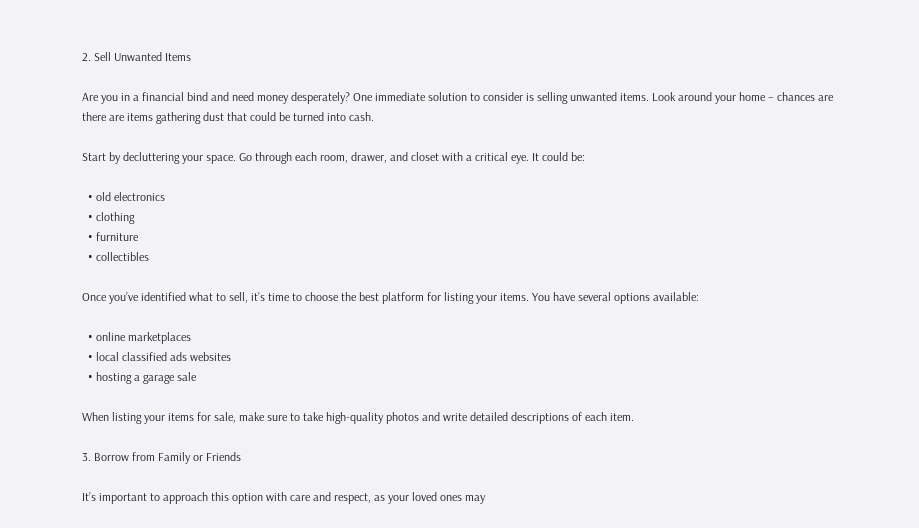2. Sell Unwanted Items

Are you in a financial bind and need money desperately? One immediate solution to consider is selling unwanted items. Look around your home – chances are there are items gathering dust that could be turned into cash.

Start by decluttering your space. Go through each room, drawer, and closet with a critical eye. It could be:

  • old electronics
  • clothing
  • furniture
  • collectibles

Once you’ve identified what to sell, it’s time to choose the best platform for listing your items. You have several options available:

  • online marketplaces
  • local classified ads websites
  • hosting a garage sale

When listing your items for sale, make sure to take high-quality photos and write detailed descriptions of each item.

3. Borrow from Family or Friends

It’s important to approach this option with care and respect, as your loved ones may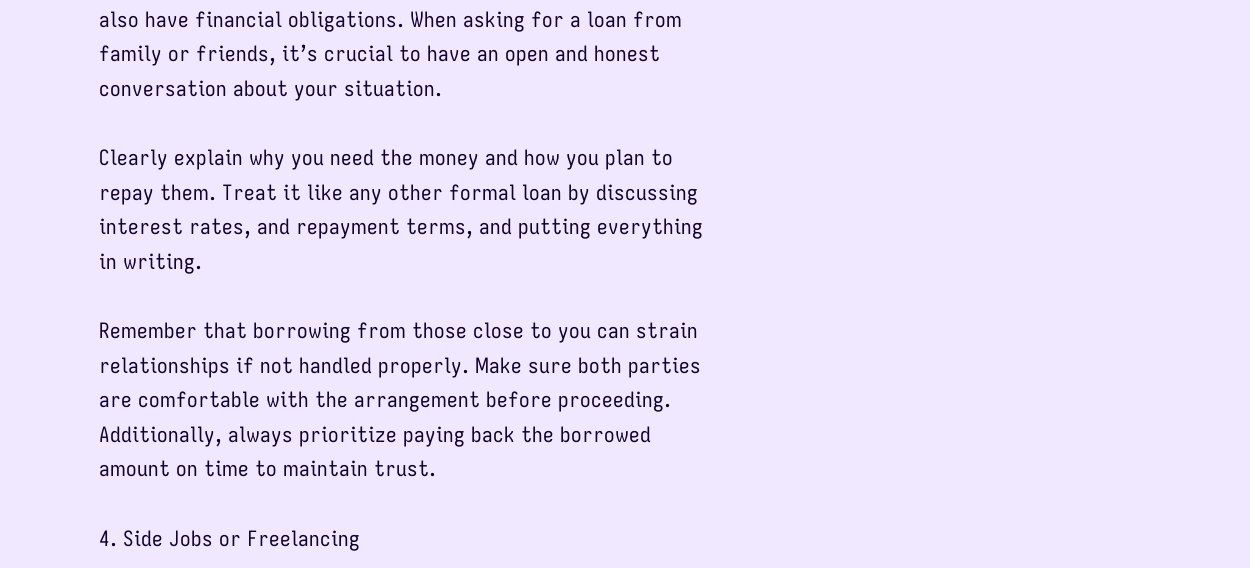also have financial obligations. When asking for a loan from family or friends, it’s crucial to have an open and honest conversation about your situation.

Clearly explain why you need the money and how you plan to repay them. Treat it like any other formal loan by discussing interest rates, and repayment terms, and putting everything in writing.

Remember that borrowing from those close to you can strain relationships if not handled properly. Make sure both parties are comfortable with the arrangement before proceeding. Additionally, always prioritize paying back the borrowed amount on time to maintain trust.

4. Side Jobs or Freelancing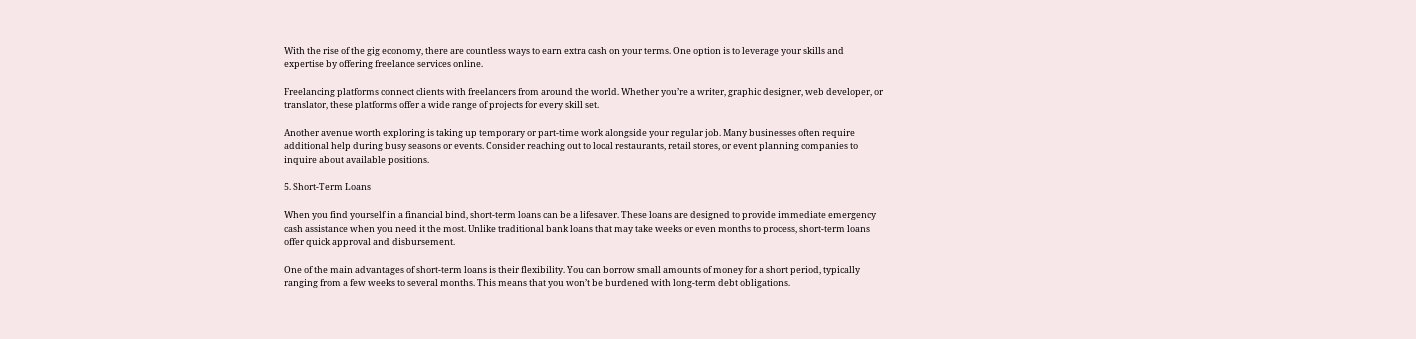With the rise of the gig economy, there are countless ways to earn extra cash on your terms. One option is to leverage your skills and expertise by offering freelance services online.

Freelancing platforms connect clients with freelancers from around the world. Whether you’re a writer, graphic designer, web developer, or translator, these platforms offer a wide range of projects for every skill set.

Another avenue worth exploring is taking up temporary or part-time work alongside your regular job. Many businesses often require additional help during busy seasons or events. Consider reaching out to local restaurants, retail stores, or event planning companies to inquire about available positions.

5. Short-Term Loans

When you find yourself in a financial bind, short-term loans can be a lifesaver. These loans are designed to provide immediate emergency cash assistance when you need it the most. Unlike traditional bank loans that may take weeks or even months to process, short-term loans offer quick approval and disbursement.

One of the main advantages of short-term loans is their flexibility. You can borrow small amounts of money for a short period, typically ranging from a few weeks to several months. This means that you won’t be burdened with long-term debt obligations.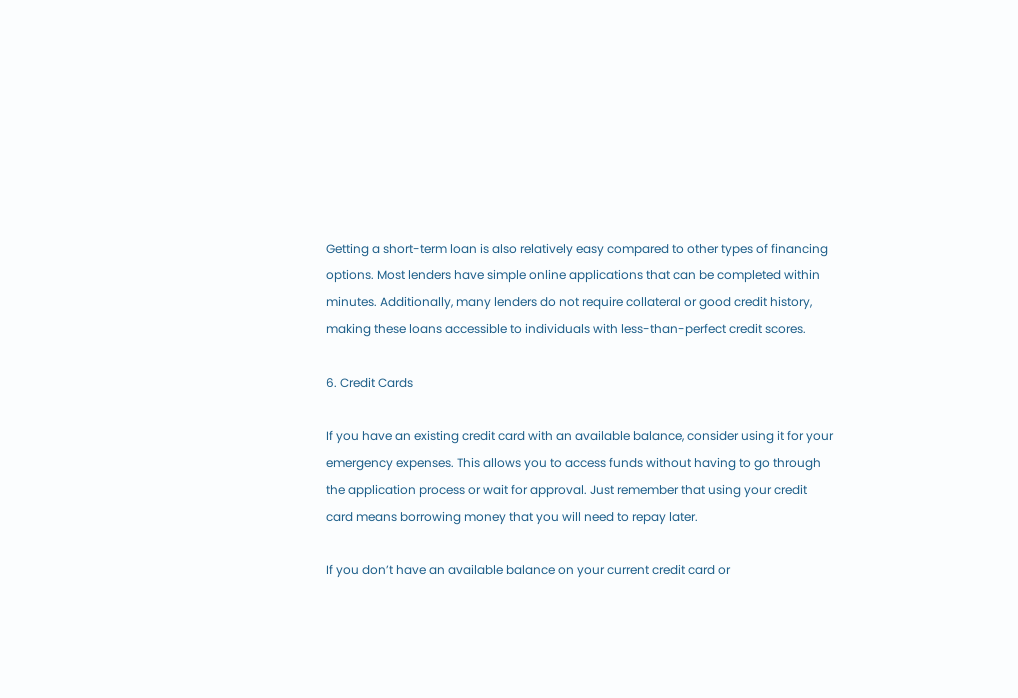Getting a short-term loan is also relatively easy compared to other types of financing options. Most lenders have simple online applications that can be completed within minutes. Additionally, many lenders do not require collateral or good credit history, making these loans accessible to individuals with less-than-perfect credit scores.

6. Credit Cards

If you have an existing credit card with an available balance, consider using it for your emergency expenses. This allows you to access funds without having to go through the application process or wait for approval. Just remember that using your credit card means borrowing money that you will need to repay later.

If you don’t have an available balance on your current credit card or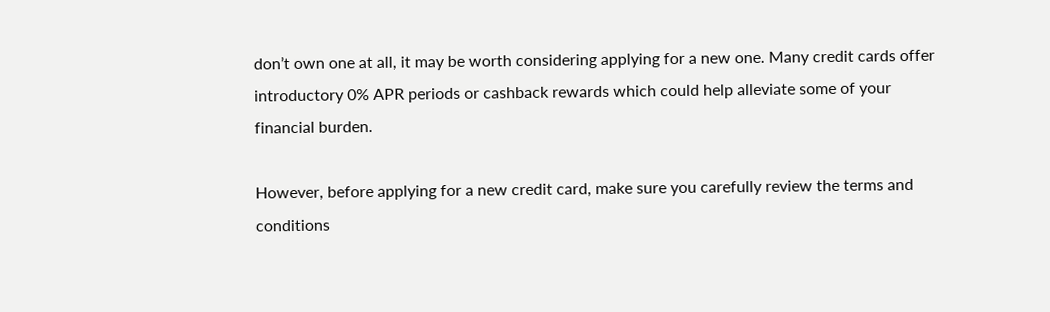don’t own one at all, it may be worth considering applying for a new one. Many credit cards offer introductory 0% APR periods or cashback rewards which could help alleviate some of your financial burden.

However, before applying for a new credit card, make sure you carefully review the terms and conditions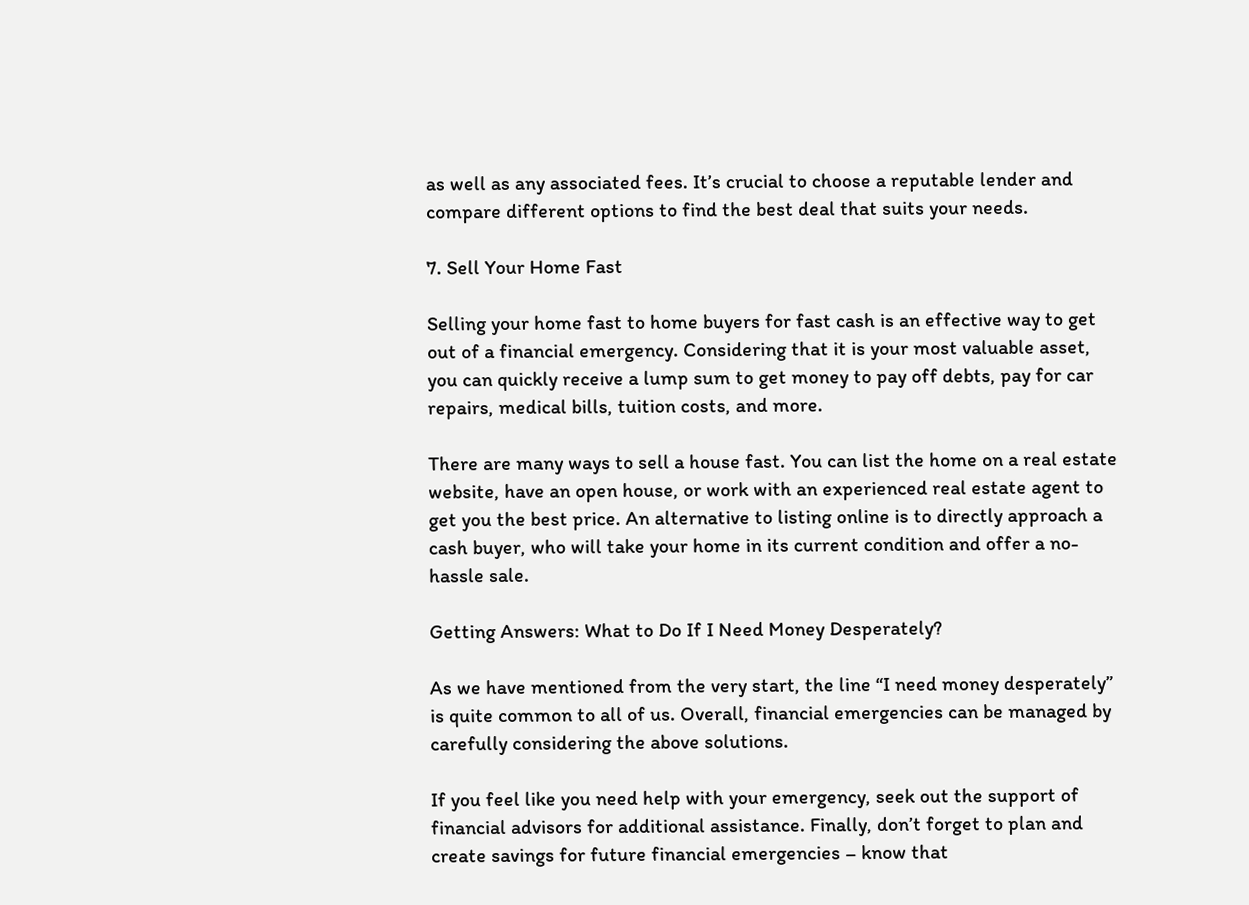as well as any associated fees. It’s crucial to choose a reputable lender and compare different options to find the best deal that suits your needs.

7. Sell Your Home Fast

Selling your home fast to home buyers for fast cash is an effective way to get out of a financial emergency. Considering that it is your most valuable asset, you can quickly receive a lump sum to get money to pay off debts, pay for car repairs, medical bills, tuition costs, and more.

There are many ways to sell a house fast. You can list the home on a real estate website, have an open house, or work with an experienced real estate agent to get you the best price. An alternative to listing online is to directly approach a cash buyer, who will take your home in its current condition and offer a no-hassle sale.

Getting Answers: What to Do If I Need Money Desperately?

As we have mentioned from the very start, the line “I need money desperately” is quite common to all of us. Overall, financial emergencies can be managed by carefully considering the above solutions.

If you feel like you need help with your emergency, seek out the support of financial advisors for additional assistance. Finally, don’t forget to plan and create savings for future financial emergencies – know that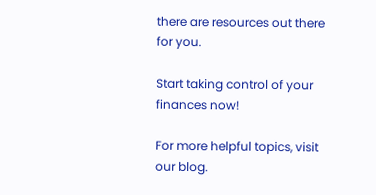there are resources out there for you.

Start taking control of your finances now!

For more helpful topics, visit our blog.